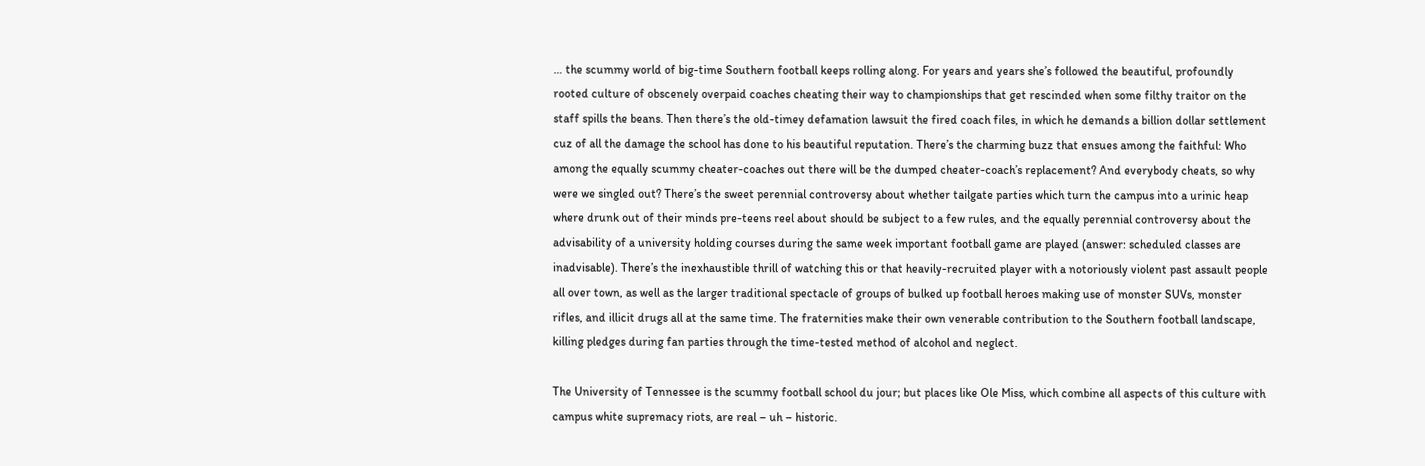… the scummy world of big-time Southern football keeps rolling along. For years and years she’s followed the beautiful, profoundly rooted culture of obscenely overpaid coaches cheating their way to championships that get rescinded when some filthy traitor on the staff spills the beans. Then there’s the old-timey defamation lawsuit the fired coach files, in which he demands a billion dollar settlement cuz of all the damage the school has done to his beautiful reputation. There’s the charming buzz that ensues among the faithful: Who among the equally scummy cheater-coaches out there will be the dumped cheater-coach’s replacement? And everybody cheats, so why were we singled out? There’s the sweet perennial controversy about whether tailgate parties which turn the campus into a urinic heap where drunk out of their minds pre-teens reel about should be subject to a few rules, and the equally perennial controversy about the advisability of a university holding courses during the same week important football game are played (answer: scheduled classes are inadvisable). There’s the inexhaustible thrill of watching this or that heavily-recruited player with a notoriously violent past assault people all over town, as well as the larger traditional spectacle of groups of bulked up football heroes making use of monster SUVs, monster rifles, and illicit drugs all at the same time. The fraternities make their own venerable contribution to the Southern football landscape, killing pledges during fan parties through the time-tested method of alcohol and neglect.

The University of Tennessee is the scummy football school du jour; but places like Ole Miss, which combine all aspects of this culture with campus white supremacy riots, are real – uh – historic.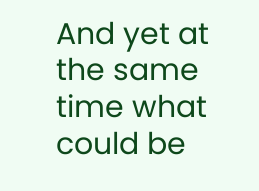And yet at the same time what could be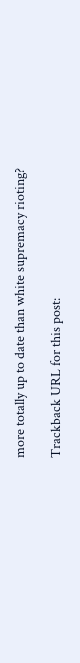more totally up to date than white supremacy rioting?

Trackback URL for this post: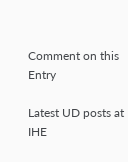Comment on this Entry

Latest UD posts at IHE